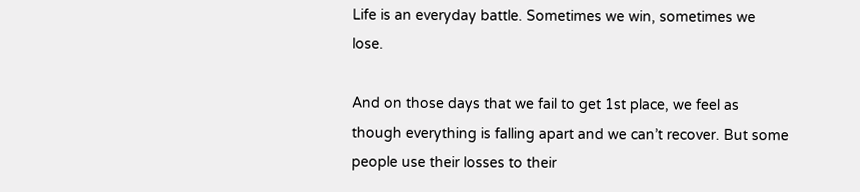Life is an everyday battle. Sometimes we win, sometimes we lose.

And on those days that we fail to get 1st place, we feel as though everything is falling apart and we can’t recover. But some people use their losses to their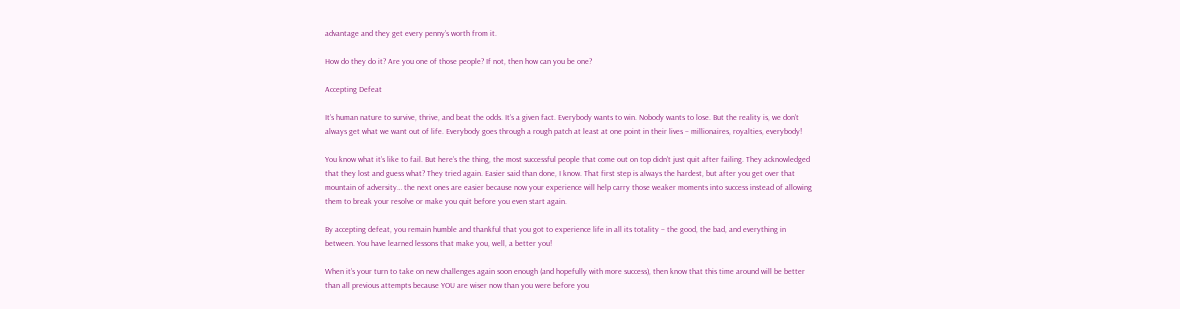advantage and they get every penny’s worth from it.

How do they do it? Are you one of those people? If not, then how can you be one?

Accepting Defeat

It’s human nature to survive, thrive, and beat the odds. It’s a given fact. Everybody wants to win. Nobody wants to lose. But the reality is, we don’t always get what we want out of life. Everybody goes through a rough patch at least at one point in their lives – millionaires, royalties, everybody!

You know what it’s like to fail. But here’s the thing, the most successful people that come out on top didn’t just quit after failing. They acknowledged that they lost and guess what? They tried again. Easier said than done, I know. That first step is always the hardest, but after you get over that mountain of adversity… the next ones are easier because now your experience will help carry those weaker moments into success instead of allowing them to break your resolve or make you quit before you even start again.

By accepting defeat, you remain humble and thankful that you got to experience life in all its totality – the good, the bad, and everything in between. You have learned lessons that make you, well, a better you!

When it’s your turn to take on new challenges again soon enough (and hopefully with more success), then know that this time around will be better than all previous attempts because YOU are wiser now than you were before you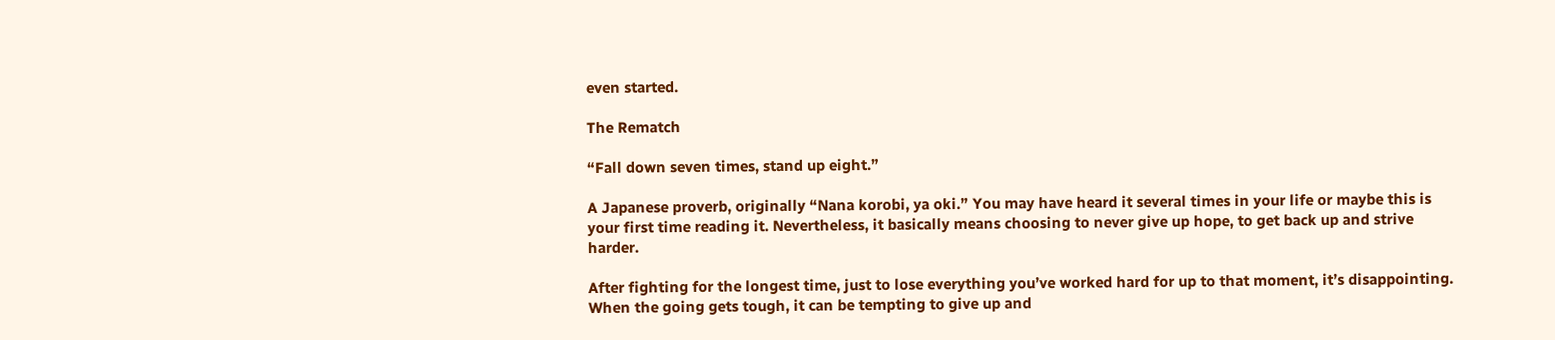even started.

The Rematch

“Fall down seven times, stand up eight.”

A Japanese proverb, originally “Nana korobi, ya oki.” You may have heard it several times in your life or maybe this is your first time reading it. Nevertheless, it basically means choosing to never give up hope, to get back up and strive harder.

After fighting for the longest time, just to lose everything you’ve worked hard for up to that moment, it’s disappointing. When the going gets tough, it can be tempting to give up and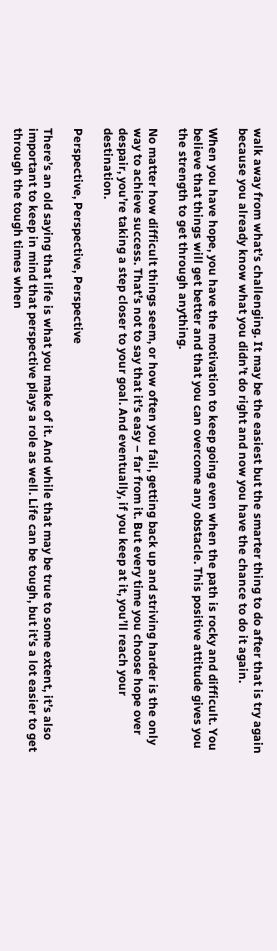walk away from what’s challenging. It may be the easiest but the smarter thing to do after that is try again because you already know what you didn’t do right and now you have the chance to do it again.

When you have hope, you have the motivation to keep going even when the path is rocky and difficult. You believe that things will get better and that you can overcome any obstacle. This positive attitude gives you the strength to get through anything.

No matter how difficult things seem, or how often you fail, getting back up and striving harder is the only way to achieve success. That’s not to say that it’s easy – far from it. But every time you choose hope over despair, you’re taking a step closer to your goal. And eventually, if you keep at it, you’ll reach your destination.

Perspective, Perspective, Perspective

There’s an old saying that life is what you make of it. And while that may be true to some extent, it’s also important to keep in mind that perspective plays a role as well. Life can be tough, but it’s a lot easier to get through the tough times when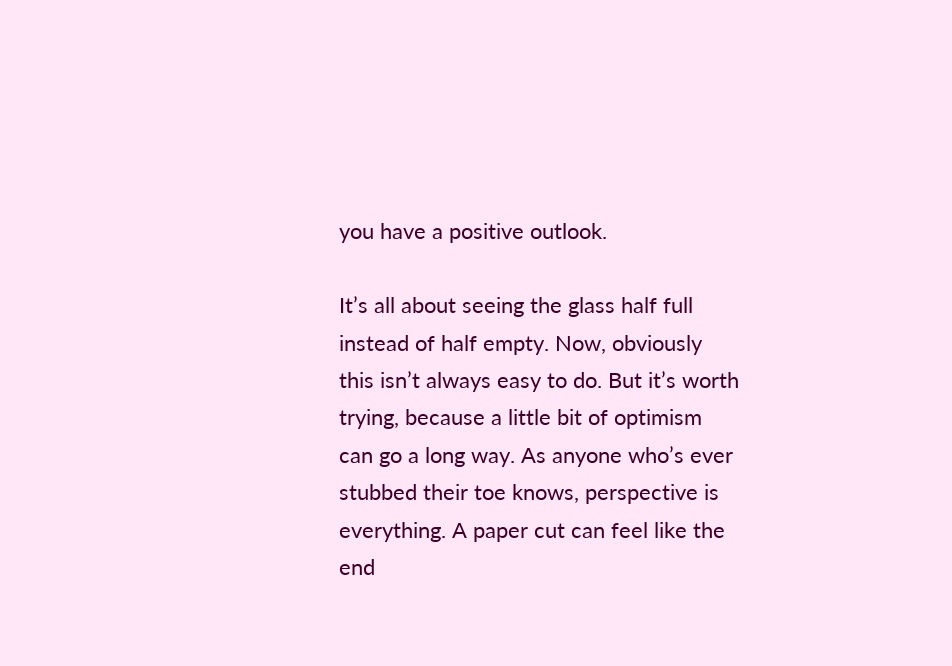you have a positive outlook.

It’s all about seeing the glass half full instead of half empty. Now, obviously this isn’t always easy to do. But it’s worth trying, because a little bit of optimism can go a long way. As anyone who’s ever stubbed their toe knows, perspective is everything. A paper cut can feel like the end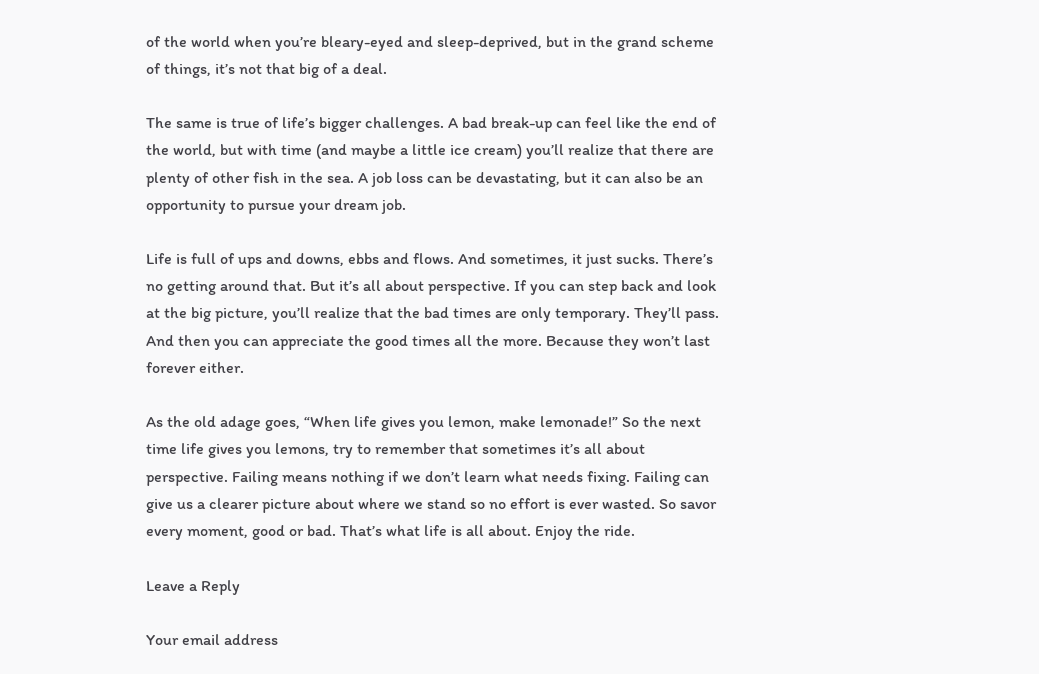of the world when you’re bleary-eyed and sleep-deprived, but in the grand scheme of things, it’s not that big of a deal.

The same is true of life’s bigger challenges. A bad break-up can feel like the end of the world, but with time (and maybe a little ice cream) you’ll realize that there are plenty of other fish in the sea. A job loss can be devastating, but it can also be an opportunity to pursue your dream job.

Life is full of ups and downs, ebbs and flows. And sometimes, it just sucks. There’s no getting around that. But it’s all about perspective. If you can step back and look at the big picture, you’ll realize that the bad times are only temporary. They’ll pass. And then you can appreciate the good times all the more. Because they won’t last forever either.

As the old adage goes, “When life gives you lemon, make lemonade!” So the next time life gives you lemons, try to remember that sometimes it’s all about perspective. Failing means nothing if we don’t learn what needs fixing. Failing can give us a clearer picture about where we stand so no effort is ever wasted. So savor every moment, good or bad. That’s what life is all about. Enjoy the ride.

Leave a Reply

Your email address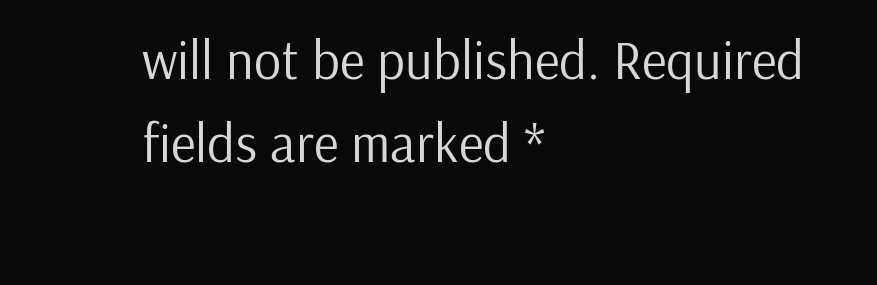will not be published. Required fields are marked *